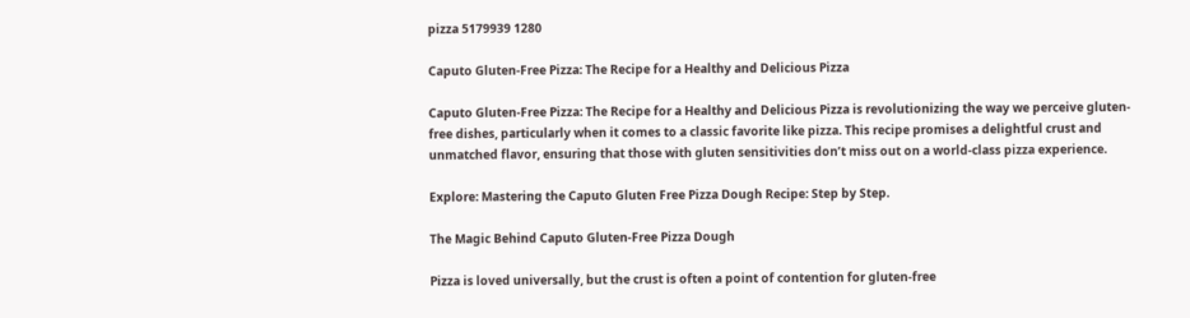pizza 5179939 1280

Caputo Gluten-Free Pizza: The Recipe for a Healthy and Delicious Pizza

Caputo Gluten-Free Pizza: The Recipe for a Healthy and Delicious Pizza is revolutionizing the way we perceive gluten-free dishes, particularly when it comes to a classic favorite like pizza. This recipe promises a delightful crust and unmatched flavor, ensuring that those with gluten sensitivities don’t miss out on a world-class pizza experience.

Explore: Mastering the Caputo Gluten Free Pizza Dough Recipe: Step by Step.

The Magic Behind Caputo Gluten-Free Pizza Dough

Pizza is loved universally, but the crust is often a point of contention for gluten-free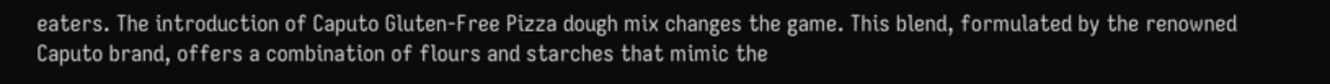eaters. The introduction of Caputo Gluten-Free Pizza dough mix changes the game. This blend, formulated by the renowned Caputo brand, offers a combination of flours and starches that mimic the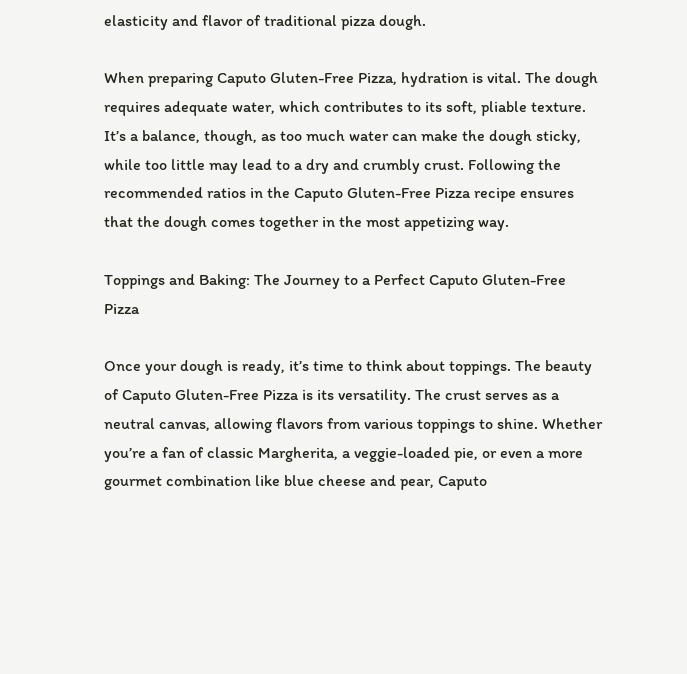elasticity and flavor of traditional pizza dough.

When preparing Caputo Gluten-Free Pizza, hydration is vital. The dough requires adequate water, which contributes to its soft, pliable texture. It’s a balance, though, as too much water can make the dough sticky, while too little may lead to a dry and crumbly crust. Following the recommended ratios in the Caputo Gluten-Free Pizza recipe ensures that the dough comes together in the most appetizing way.

Toppings and Baking: The Journey to a Perfect Caputo Gluten-Free Pizza

Once your dough is ready, it’s time to think about toppings. The beauty of Caputo Gluten-Free Pizza is its versatility. The crust serves as a neutral canvas, allowing flavors from various toppings to shine. Whether you’re a fan of classic Margherita, a veggie-loaded pie, or even a more gourmet combination like blue cheese and pear, Caputo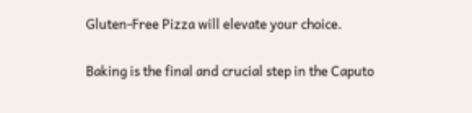Gluten-Free Pizza will elevate your choice.

Baking is the final and crucial step in the Caputo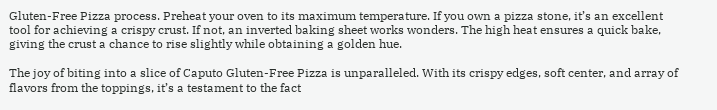Gluten-Free Pizza process. Preheat your oven to its maximum temperature. If you own a pizza stone, it’s an excellent tool for achieving a crispy crust. If not, an inverted baking sheet works wonders. The high heat ensures a quick bake, giving the crust a chance to rise slightly while obtaining a golden hue.

The joy of biting into a slice of Caputo Gluten-Free Pizza is unparalleled. With its crispy edges, soft center, and array of flavors from the toppings, it’s a testament to the fact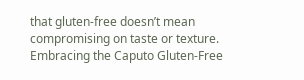that gluten-free doesn’t mean compromising on taste or texture. Embracing the Caputo Gluten-Free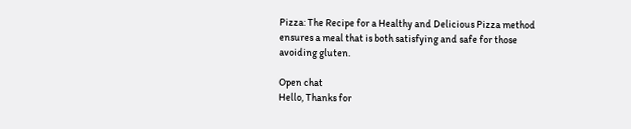Pizza: The Recipe for a Healthy and Delicious Pizza method ensures a meal that is both satisfying and safe for those avoiding gluten.

Open chat
Hello, Thanks for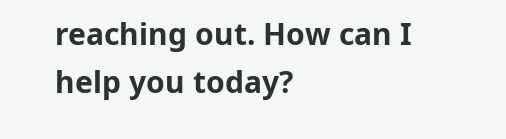reaching out. How can I help you today?